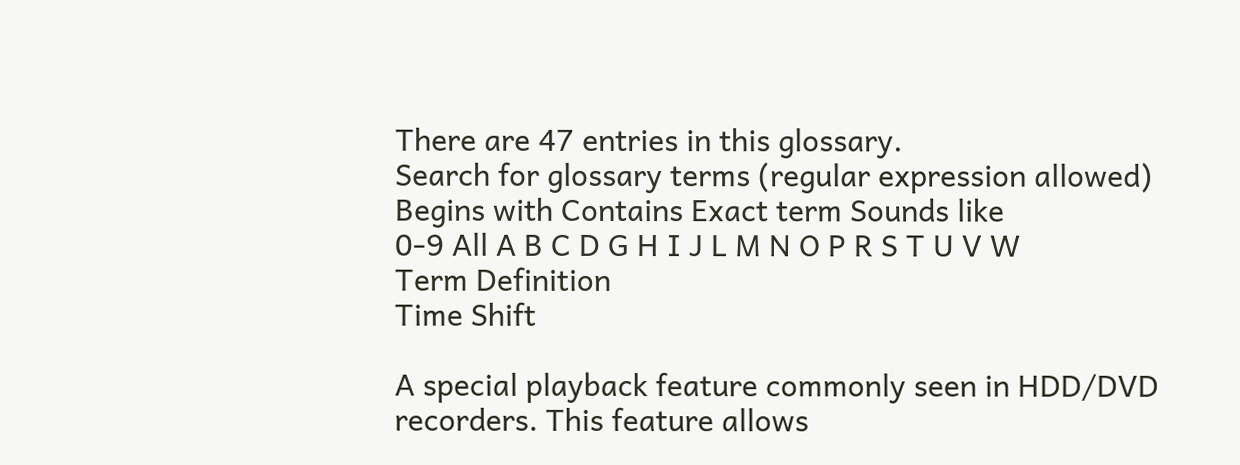There are 47 entries in this glossary.
Search for glossary terms (regular expression allowed)
Begins with Contains Exact term Sounds like
0-9 All A B C D G H I J L M N O P R S T U V W
Term Definition
Time Shift

A special playback feature commonly seen in HDD/DVD recorders. This feature allows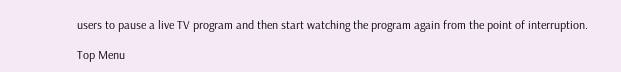users to pause a live TV program and then start watching the program again from the point of interruption.

Top Menu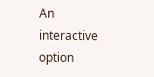An interactive option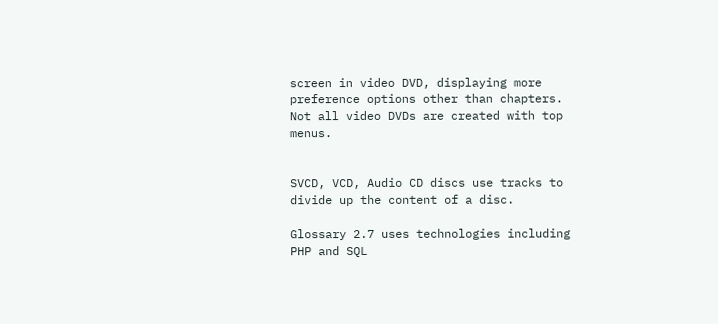screen in video DVD, displaying more preference options other than chapters. Not all video DVDs are created with top menus.


SVCD, VCD, Audio CD discs use tracks to divide up the content of a disc.

Glossary 2.7 uses technologies including PHP and SQL